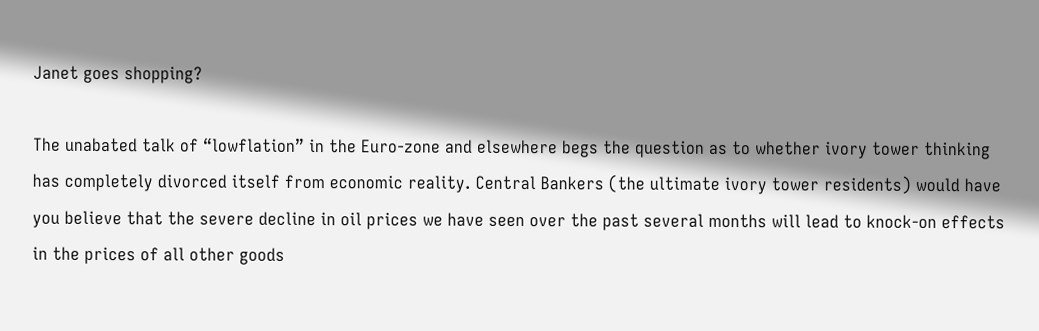Janet goes shopping?

The unabated talk of “lowflation” in the Euro-zone and elsewhere begs the question as to whether ivory tower thinking has completely divorced itself from economic reality. Central Bankers (the ultimate ivory tower residents) would have you believe that the severe decline in oil prices we have seen over the past several months will lead to knock-on effects in the prices of all other goods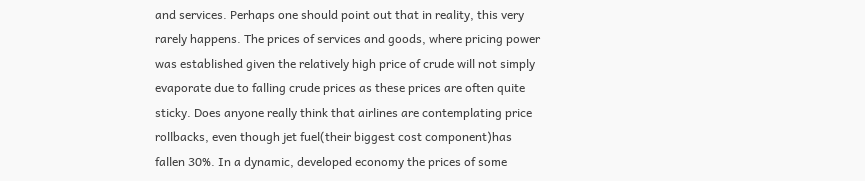and services. Perhaps one should point out that in reality, this very rarely happens. The prices of services and goods, where pricing power was established given the relatively high price of crude will not simply evaporate due to falling crude prices as these prices are often quite sticky. Does anyone really think that airlines are contemplating price rollbacks, even though jet fuel(their biggest cost component)has fallen 30%. In a dynamic, developed economy the prices of some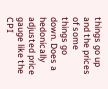things go up and the prices of some things go down. Does a hedonically adjusted price gauge like the CPI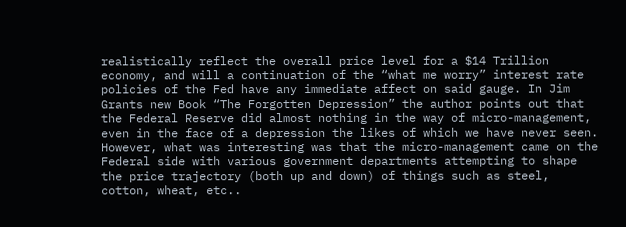realistically reflect the overall price level for a $14 Trillion economy, and will a continuation of the “what me worry” interest rate policies of the Fed have any immediate affect on said gauge. In Jim Grants new Book “The Forgotten Depression” the author points out that the Federal Reserve did almost nothing in the way of micro-management, even in the face of a depression the likes of which we have never seen. However, what was interesting was that the micro-management came on the Federal side with various government departments attempting to shape the price trajectory (both up and down) of things such as steel, cotton, wheat, etc..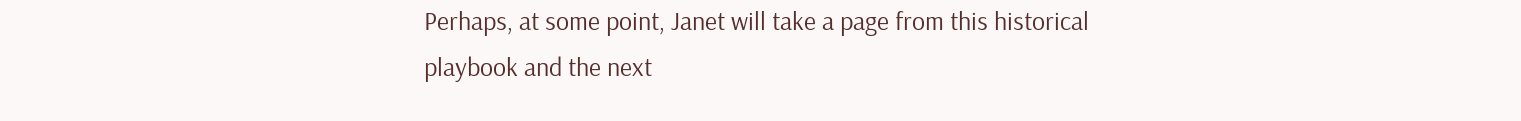Perhaps, at some point, Janet will take a page from this historical playbook and the next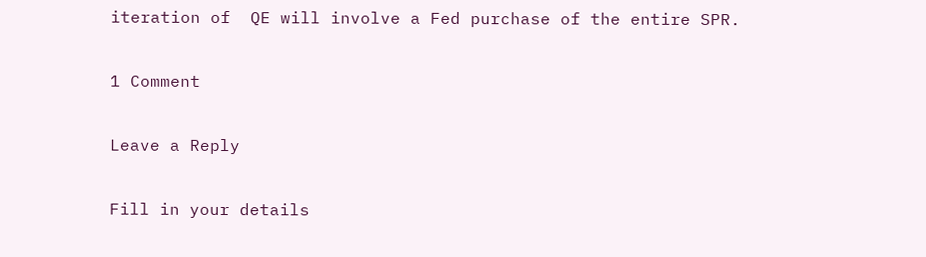iteration of  QE will involve a Fed purchase of the entire SPR.

1 Comment

Leave a Reply

Fill in your details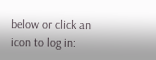below or click an icon to log in: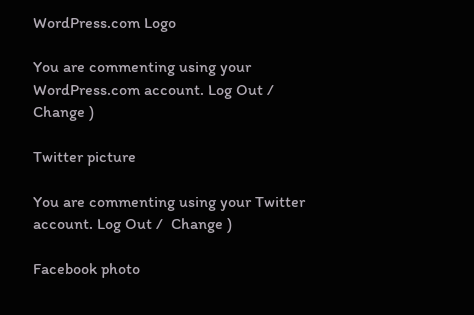WordPress.com Logo

You are commenting using your WordPress.com account. Log Out /  Change )

Twitter picture

You are commenting using your Twitter account. Log Out /  Change )

Facebook photo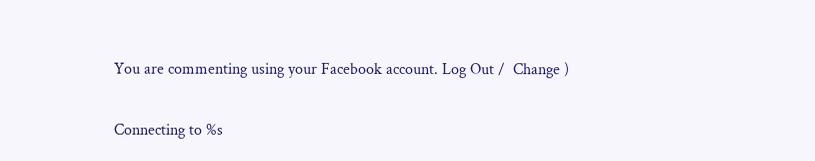You are commenting using your Facebook account. Log Out /  Change )

Connecting to %s